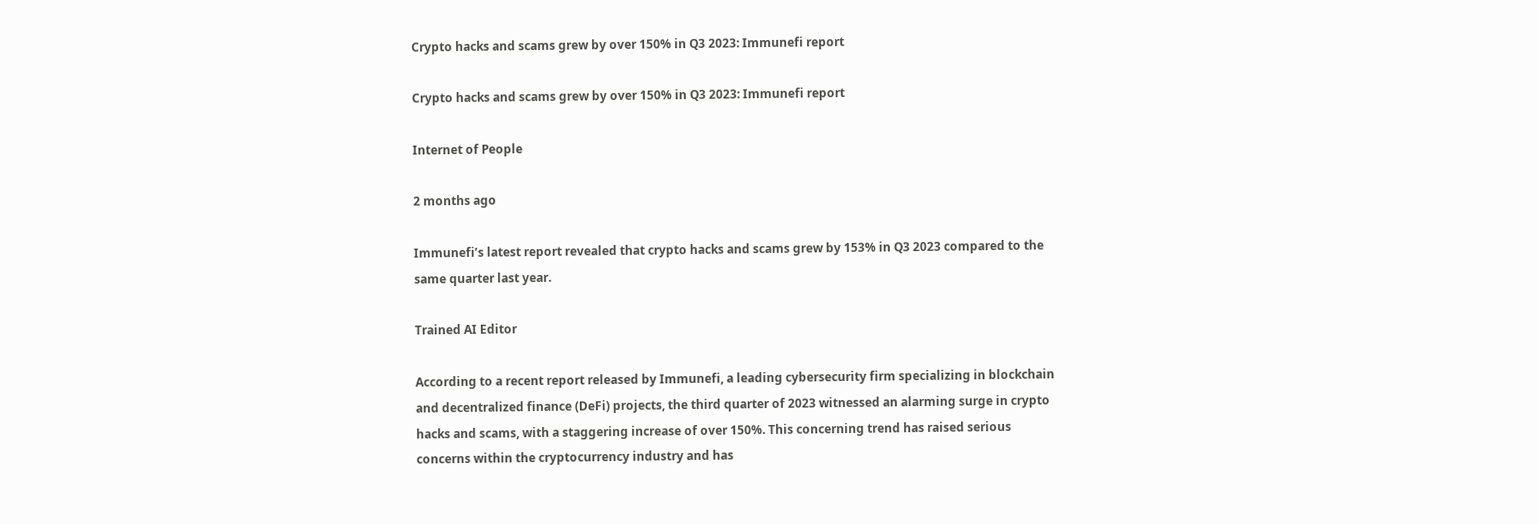Crypto hacks and scams grew by over 150% in Q3 2023: Immunefi report

Crypto hacks and scams grew by over 150% in Q3 2023: Immunefi report

Internet of People

2 months ago

Immunefi’s latest report revealed that crypto hacks and scams grew by 153% in Q3 2023 compared to the same quarter last year.

Trained AI Editor

According to a recent report released by Immunefi, a leading cybersecurity firm specializing in blockchain and decentralized finance (DeFi) projects, the third quarter of 2023 witnessed an alarming surge in crypto hacks and scams, with a staggering increase of over 150%. This concerning trend has raised serious concerns within the cryptocurrency industry and has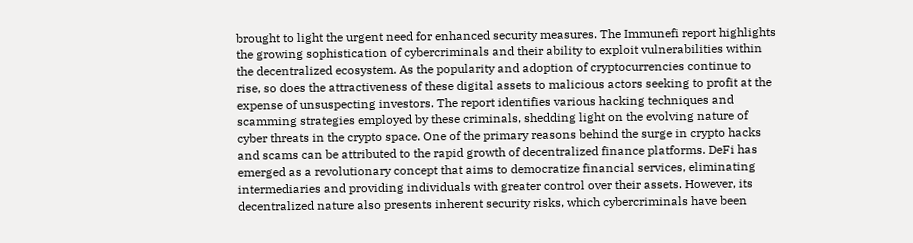brought to light the urgent need for enhanced security measures. The Immunefi report highlights the growing sophistication of cybercriminals and their ability to exploit vulnerabilities within the decentralized ecosystem. As the popularity and adoption of cryptocurrencies continue to rise, so does the attractiveness of these digital assets to malicious actors seeking to profit at the expense of unsuspecting investors. The report identifies various hacking techniques and scamming strategies employed by these criminals, shedding light on the evolving nature of cyber threats in the crypto space. One of the primary reasons behind the surge in crypto hacks and scams can be attributed to the rapid growth of decentralized finance platforms. DeFi has emerged as a revolutionary concept that aims to democratize financial services, eliminating intermediaries and providing individuals with greater control over their assets. However, its decentralized nature also presents inherent security risks, which cybercriminals have been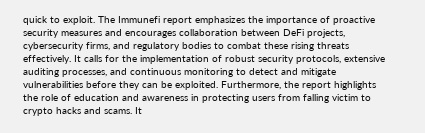quick to exploit. The Immunefi report emphasizes the importance of proactive security measures and encourages collaboration between DeFi projects, cybersecurity firms, and regulatory bodies to combat these rising threats effectively. It calls for the implementation of robust security protocols, extensive auditing processes, and continuous monitoring to detect and mitigate vulnerabilities before they can be exploited. Furthermore, the report highlights the role of education and awareness in protecting users from falling victim to crypto hacks and scams. It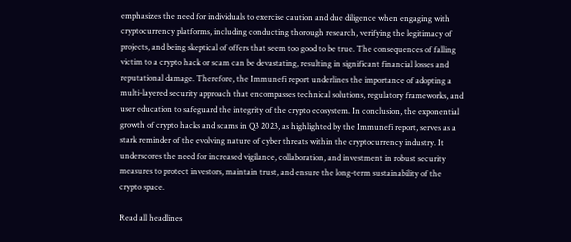emphasizes the need for individuals to exercise caution and due diligence when engaging with cryptocurrency platforms, including conducting thorough research, verifying the legitimacy of projects, and being skeptical of offers that seem too good to be true. The consequences of falling victim to a crypto hack or scam can be devastating, resulting in significant financial losses and reputational damage. Therefore, the Immunefi report underlines the importance of adopting a multi-layered security approach that encompasses technical solutions, regulatory frameworks, and user education to safeguard the integrity of the crypto ecosystem. In conclusion, the exponential growth of crypto hacks and scams in Q3 2023, as highlighted by the Immunefi report, serves as a stark reminder of the evolving nature of cyber threats within the cryptocurrency industry. It underscores the need for increased vigilance, collaboration, and investment in robust security measures to protect investors, maintain trust, and ensure the long-term sustainability of the crypto space.

Read all headlines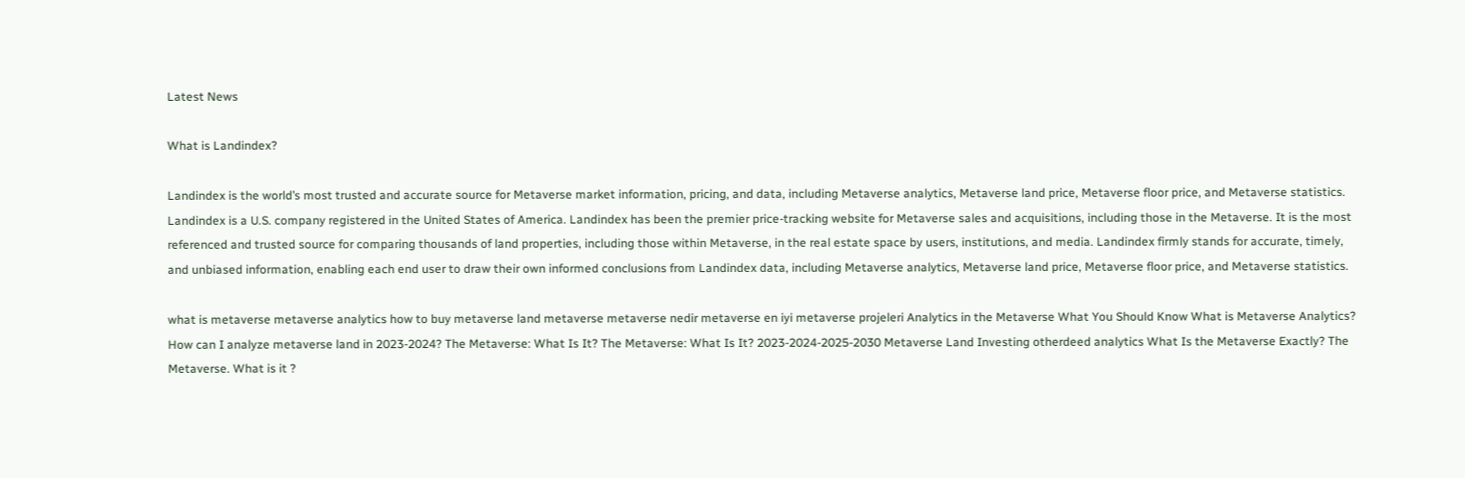Latest News

What is Landindex?

Landindex is the world’s most trusted and accurate source for Metaverse market information, pricing, and data, including Metaverse analytics, Metaverse land price, Metaverse floor price, and Metaverse statistics. Landindex is a U.S. company registered in the United States of America. Landindex has been the premier price-tracking website for Metaverse sales and acquisitions, including those in the Metaverse. It is the most referenced and trusted source for comparing thousands of land properties, including those within Metaverse, in the real estate space by users, institutions, and media. Landindex firmly stands for accurate, timely, and unbiased information, enabling each end user to draw their own informed conclusions from Landindex data, including Metaverse analytics, Metaverse land price, Metaverse floor price, and Metaverse statistics.

what is metaverse metaverse analytics how to buy metaverse land metaverse metaverse nedir metaverse en iyi metaverse projeleri Analytics in the Metaverse What You Should Know What is Metaverse Analytics? How can I analyze metaverse land in 2023-2024? The Metaverse: What Is It? The Metaverse: What Is It? 2023-2024-2025-2030 Metaverse Land Investing otherdeed analytics What Is the Metaverse Exactly? The Metaverse. What is it ?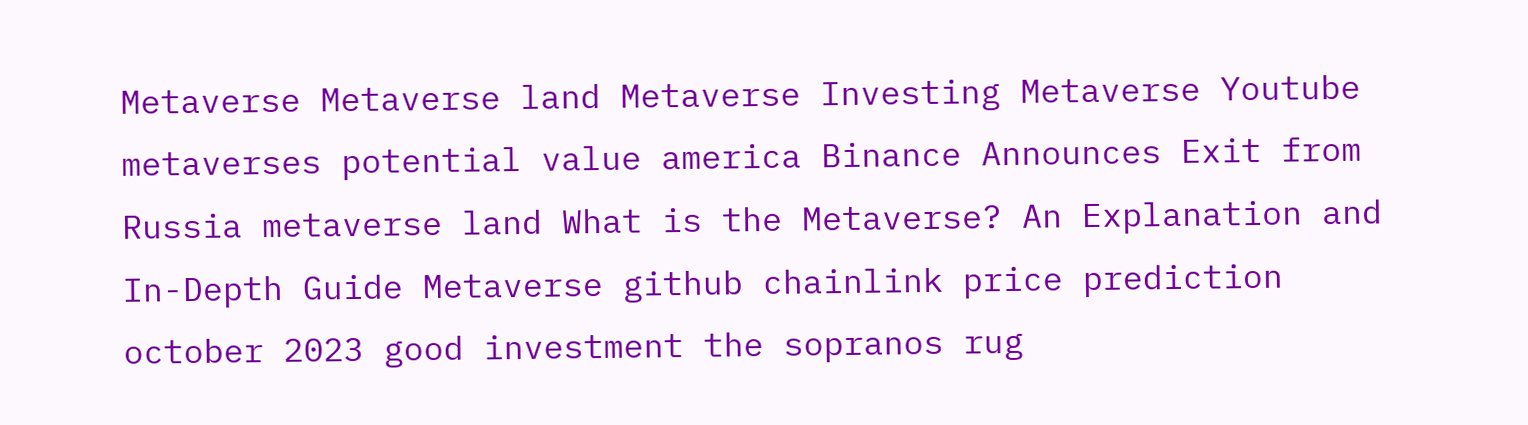Metaverse Metaverse land Metaverse Investing Metaverse Youtube metaverses potential value america Binance Announces Exit from Russia metaverse land What is the Metaverse? An Explanation and In-Depth Guide Metaverse github chainlink price prediction october 2023 good investment the sopranos rug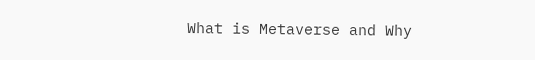What is Metaverse and Why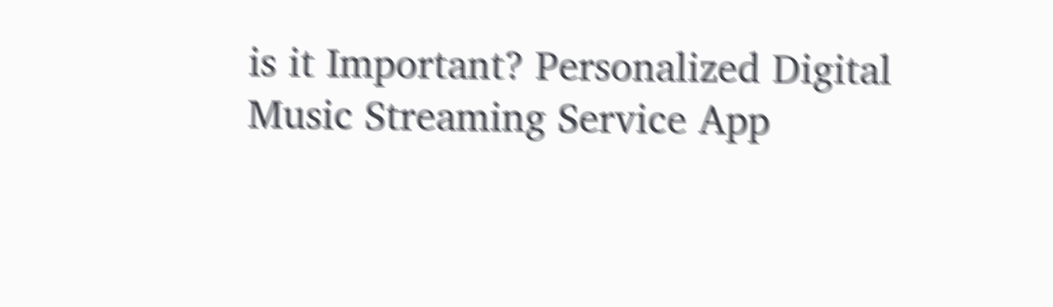is it Important? Personalized Digital Music Streaming Service App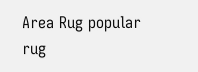Area Rug popular rug